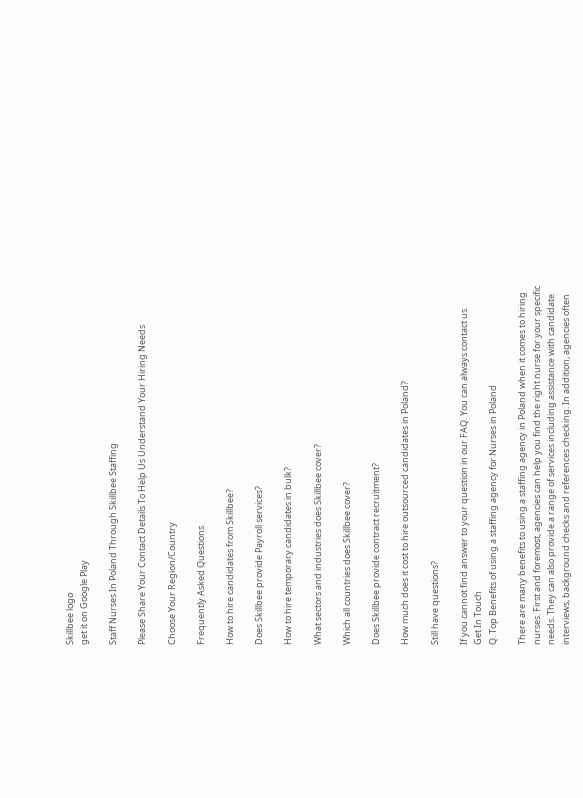Skillbee logo
get it on Google Play

Staff Nurses In Poland Through Skillbee Staffing

Please Share Your Contact Details To Help Us Understand Your Hiring Needs

Choose Your Region/Country

Frequently Asked Questions

How to hire candidates from Skillbee?

Does Skillbee provide Payroll services?

How to hire temporary candidates in bulk?

What sectors and industries does Skillbee cover?

Which all countries does Skillbee cover?

Does Skillbee provide contract recruitment?

How much does it cost to hire outsourced candidates in Poland?

Still have questions?

If you cannot find answer to your question in our FAQ. You can always contact us.
Get In Touch
Q. Top Benefits of using a staffing agency for Nurses in Poland

There are many benefits to using a staffing agency in Poland when it comes to hiring nurses. First and foremost, agencies can help you find the right nurse for your specific needs. They can also provide a range of services including assistance with candidate interviews, background checks and references checking. In addition, agencies often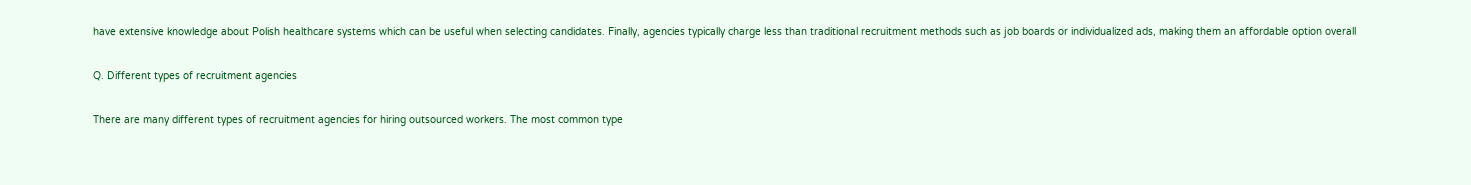have extensive knowledge about Polish healthcare systems which can be useful when selecting candidates. Finally, agencies typically charge less than traditional recruitment methods such as job boards or individualized ads, making them an affordable option overall

Q. Different types of recruitment agencies

There are many different types of recruitment agencies for hiring outsourced workers. The most common type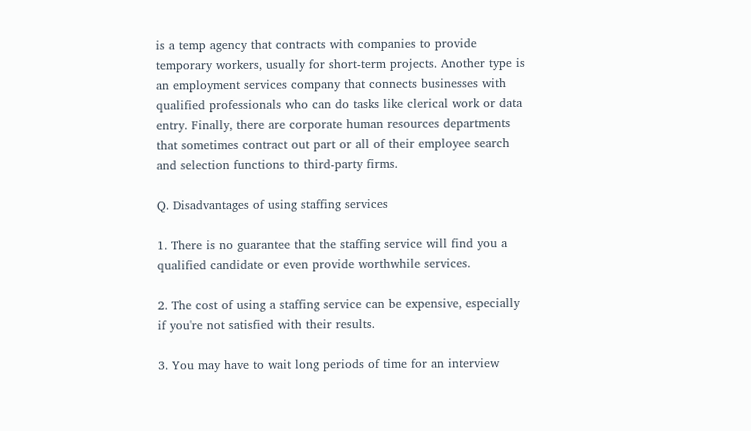is a temp agency that contracts with companies to provide temporary workers, usually for short-term projects. Another type is an employment services company that connects businesses with qualified professionals who can do tasks like clerical work or data entry. Finally, there are corporate human resources departments that sometimes contract out part or all of their employee search and selection functions to third-party firms.

Q. Disadvantages of using staffing services

1. There is no guarantee that the staffing service will find you a qualified candidate or even provide worthwhile services.

2. The cost of using a staffing service can be expensive, especially if you're not satisfied with their results.

3. You may have to wait long periods of time for an interview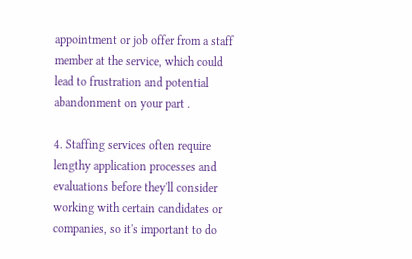appointment or job offer from a staff member at the service, which could lead to frustration and potential abandonment on your part .

4. Staffing services often require lengthy application processes and evaluations before they'll consider working with certain candidates or companies, so it's important to do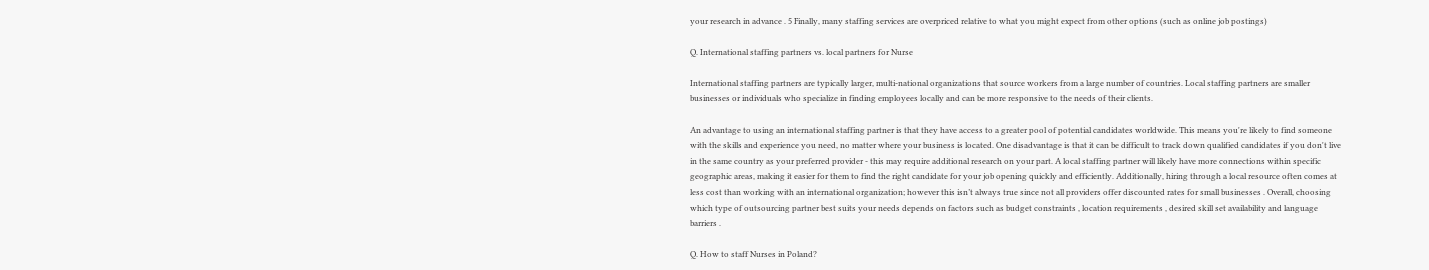your research in advance . 5 Finally, many staffing services are overpriced relative to what you might expect from other options (such as online job postings)

Q. International staffing partners vs. local partners for Nurse

International staffing partners are typically larger, multi-national organizations that source workers from a large number of countries. Local staffing partners are smaller businesses or individuals who specialize in finding employees locally and can be more responsive to the needs of their clients.

An advantage to using an international staffing partner is that they have access to a greater pool of potential candidates worldwide. This means you're likely to find someone with the skills and experience you need, no matter where your business is located. One disadvantage is that it can be difficult to track down qualified candidates if you don't live in the same country as your preferred provider - this may require additional research on your part. A local staffing partner will likely have more connections within specific geographic areas, making it easier for them to find the right candidate for your job opening quickly and efficiently. Additionally, hiring through a local resource often comes at less cost than working with an international organization; however this isn’t always true since not all providers offer discounted rates for small businesses . Overall, choosing which type of outsourcing partner best suits your needs depends on factors such as budget constraints , location requirements , desired skill set availability and language barriers .

Q. How to staff Nurses in Poland?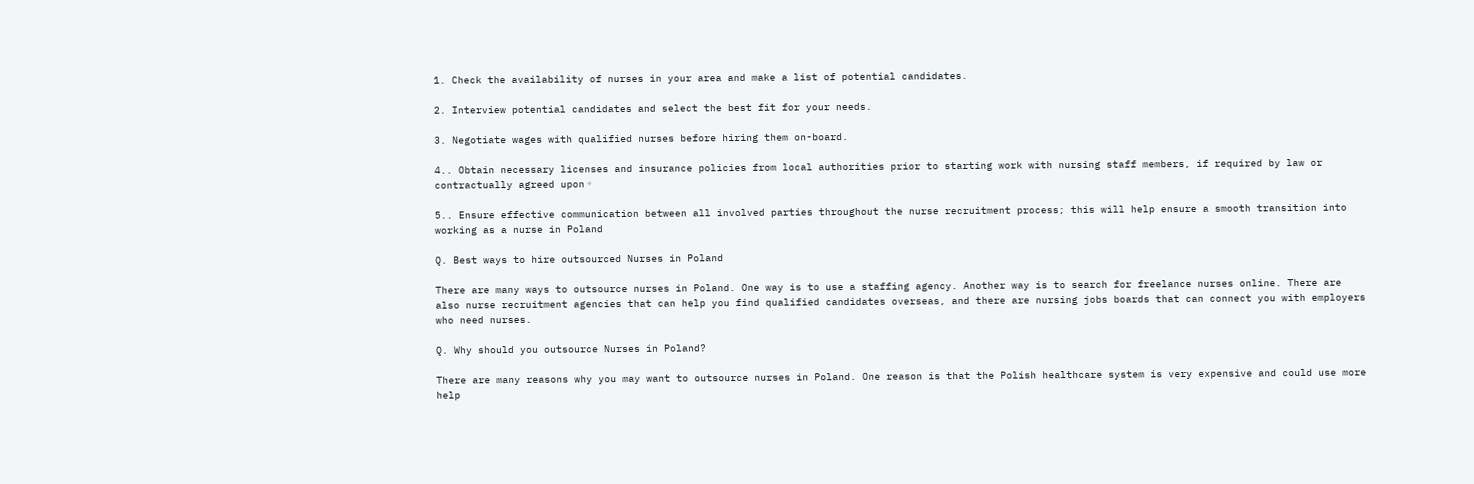1. Check the availability of nurses in your area and make a list of potential candidates.

2. Interview potential candidates and select the best fit for your needs.

3. Negotiate wages with qualified nurses before hiring them on-board.

4.. Obtain necessary licenses and insurance policies from local authorities prior to starting work with nursing staff members, if required by law or contractually agreed upon。

5.. Ensure effective communication between all involved parties throughout the nurse recruitment process; this will help ensure a smooth transition into working as a nurse in Poland

Q. Best ways to hire outsourced Nurses in Poland

There are many ways to outsource nurses in Poland. One way is to use a staffing agency. Another way is to search for freelance nurses online. There are also nurse recruitment agencies that can help you find qualified candidates overseas, and there are nursing jobs boards that can connect you with employers who need nurses.

Q. Why should you outsource Nurses in Poland?

There are many reasons why you may want to outsource nurses in Poland. One reason is that the Polish healthcare system is very expensive and could use more help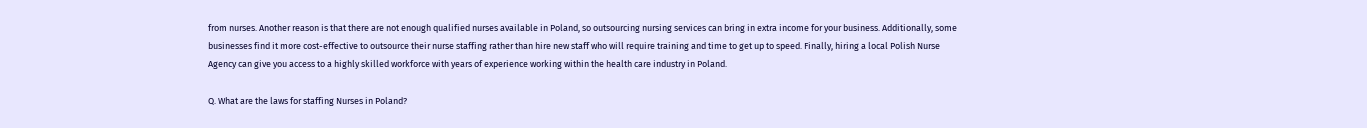from nurses. Another reason is that there are not enough qualified nurses available in Poland, so outsourcing nursing services can bring in extra income for your business. Additionally, some businesses find it more cost-effective to outsource their nurse staffing rather than hire new staff who will require training and time to get up to speed. Finally, hiring a local Polish Nurse Agency can give you access to a highly skilled workforce with years of experience working within the health care industry in Poland.

Q. What are the laws for staffing Nurses in Poland?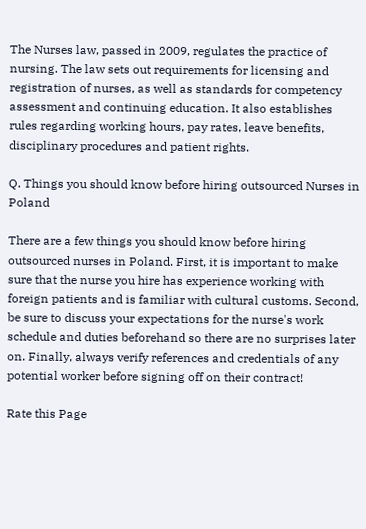The Nurses law, passed in 2009, regulates the practice of nursing. The law sets out requirements for licensing and registration of nurses, as well as standards for competency assessment and continuing education. It also establishes rules regarding working hours, pay rates, leave benefits, disciplinary procedures and patient rights.

Q. Things you should know before hiring outsourced Nurses in Poland

There are a few things you should know before hiring outsourced nurses in Poland. First, it is important to make sure that the nurse you hire has experience working with foreign patients and is familiar with cultural customs. Second, be sure to discuss your expectations for the nurse's work schedule and duties beforehand so there are no surprises later on. Finally, always verify references and credentials of any potential worker before signing off on their contract!

Rate this Page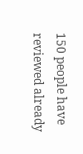150 people have reviewed already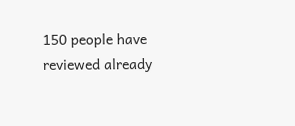150 people have reviewed already